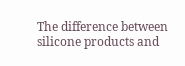The difference between silicone products and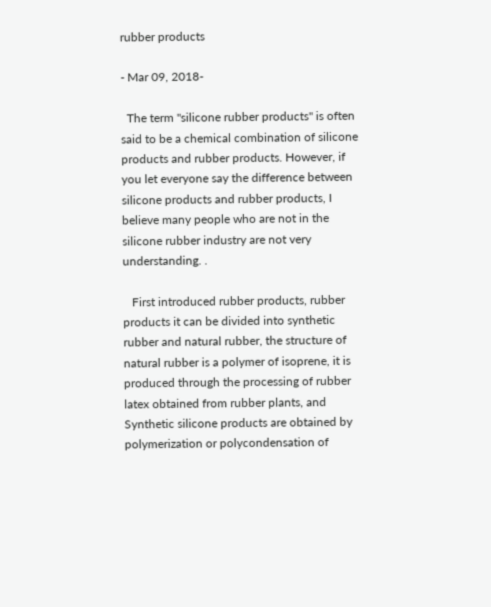rubber products

- Mar 09, 2018-

  The term "silicone rubber products" is often said to be a chemical combination of silicone products and rubber products. However, if you let everyone say the difference between silicone products and rubber products, I believe many people who are not in the silicone rubber industry are not very understanding. .

   First introduced rubber products, rubber products it can be divided into synthetic rubber and natural rubber, the structure of natural rubber is a polymer of isoprene, it is produced through the processing of rubber latex obtained from rubber plants, and Synthetic silicone products are obtained by polymerization or polycondensation of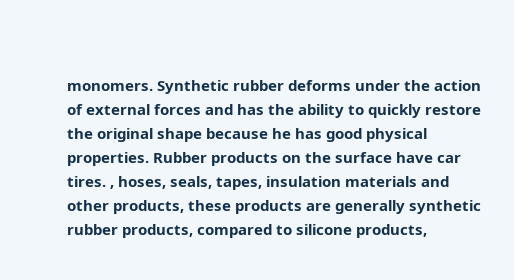monomers. Synthetic rubber deforms under the action of external forces and has the ability to quickly restore the original shape because he has good physical properties. Rubber products on the surface have car tires. , hoses, seals, tapes, insulation materials and other products, these products are generally synthetic rubber products, compared to silicone products,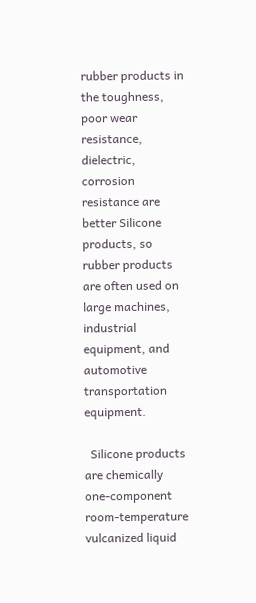rubber products in the toughness, poor wear resistance, dielectric, corrosion resistance are better Silicone products, so rubber products are often used on large machines, industrial equipment, and automotive transportation equipment.

  Silicone products are chemically one-component room-temperature vulcanized liquid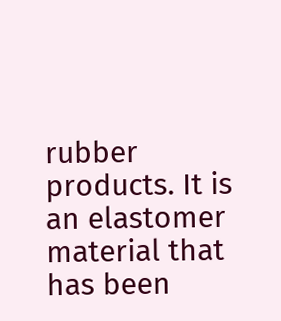rubber products. It is an elastomer material that has been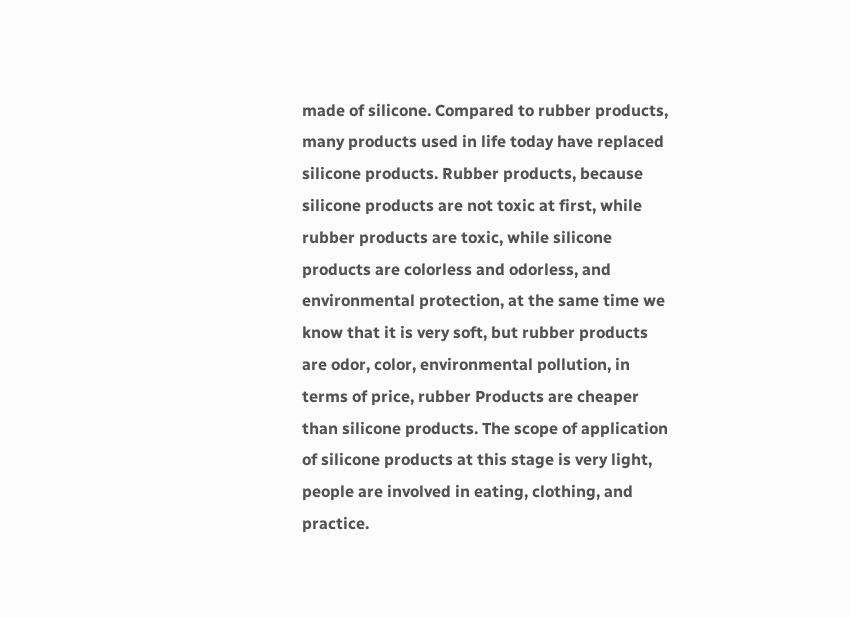made of silicone. Compared to rubber products, many products used in life today have replaced silicone products. Rubber products, because silicone products are not toxic at first, while rubber products are toxic, while silicone products are colorless and odorless, and environmental protection, at the same time we know that it is very soft, but rubber products are odor, color, environmental pollution, in terms of price, rubber Products are cheaper than silicone products. The scope of application of silicone products at this stage is very light, people are involved in eating, clothing, and practice.